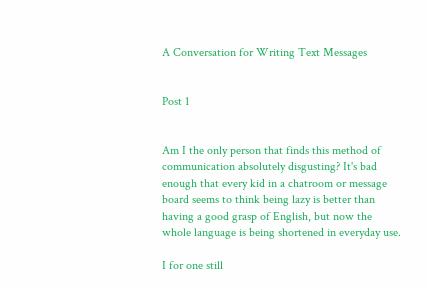A Conversation for Writing Text Messages


Post 1


Am I the only person that finds this method of communication absolutely disgusting? It's bad enough that every kid in a chatroom or message board seems to think being lazy is better than having a good grasp of English, but now the whole language is being shortened in everyday use.

I for one still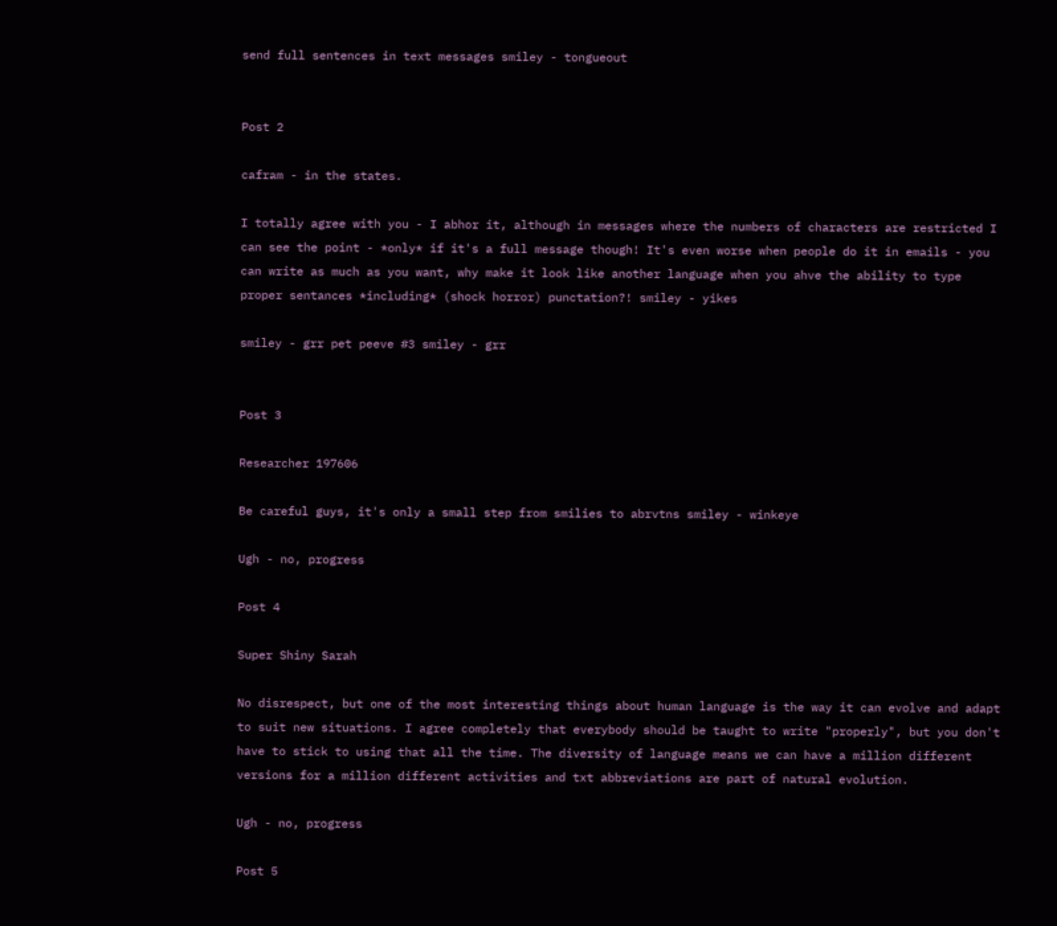send full sentences in text messages smiley - tongueout


Post 2

cafram - in the states.

I totally agree with you - I abhor it, although in messages where the numbers of characters are restricted I can see the point - *only* if it's a full message though! It's even worse when people do it in emails - you can write as much as you want, why make it look like another language when you ahve the ability to type proper sentances *including* (shock horror) punctation?! smiley - yikes

smiley - grr pet peeve #3 smiley - grr


Post 3

Researcher 197606

Be careful guys, it's only a small step from smilies to abrvtns smiley - winkeye

Ugh - no, progress

Post 4

Super Shiny Sarah

No disrespect, but one of the most interesting things about human language is the way it can evolve and adapt to suit new situations. I agree completely that everybody should be taught to write "properly", but you don't have to stick to using that all the time. The diversity of language means we can have a million different versions for a million different activities and txt abbreviations are part of natural evolution.

Ugh - no, progress

Post 5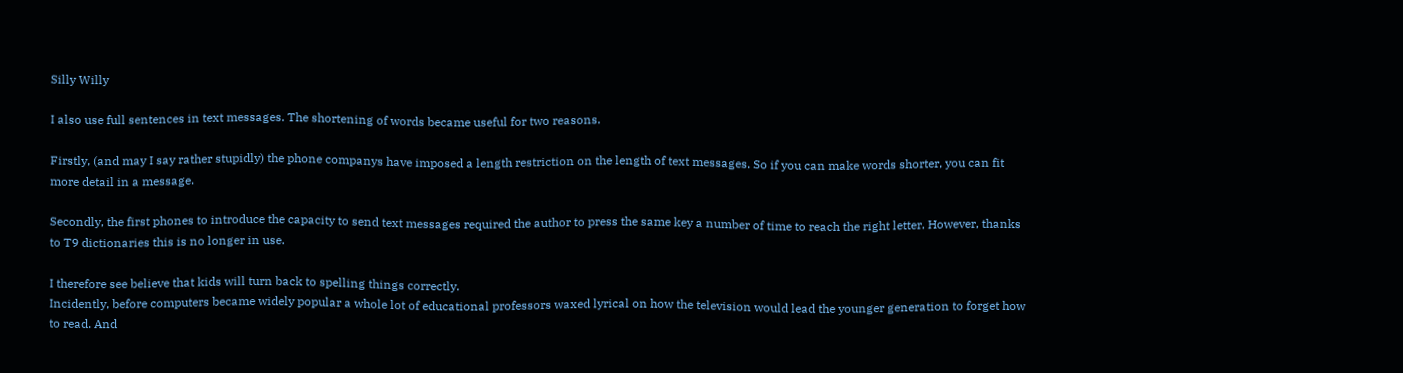Silly Willy

I also use full sentences in text messages. The shortening of words became useful for two reasons.

Firstly, (and may I say rather stupidly) the phone companys have imposed a length restriction on the length of text messages. So if you can make words shorter, you can fit more detail in a message.

Secondly, the first phones to introduce the capacity to send text messages required the author to press the same key a number of time to reach the right letter. However, thanks to T9 dictionaries this is no longer in use.

I therefore see believe that kids will turn back to spelling things correctly.
Incidently, before computers became widely popular a whole lot of educational professors waxed lyrical on how the television would lead the younger generation to forget how to read. And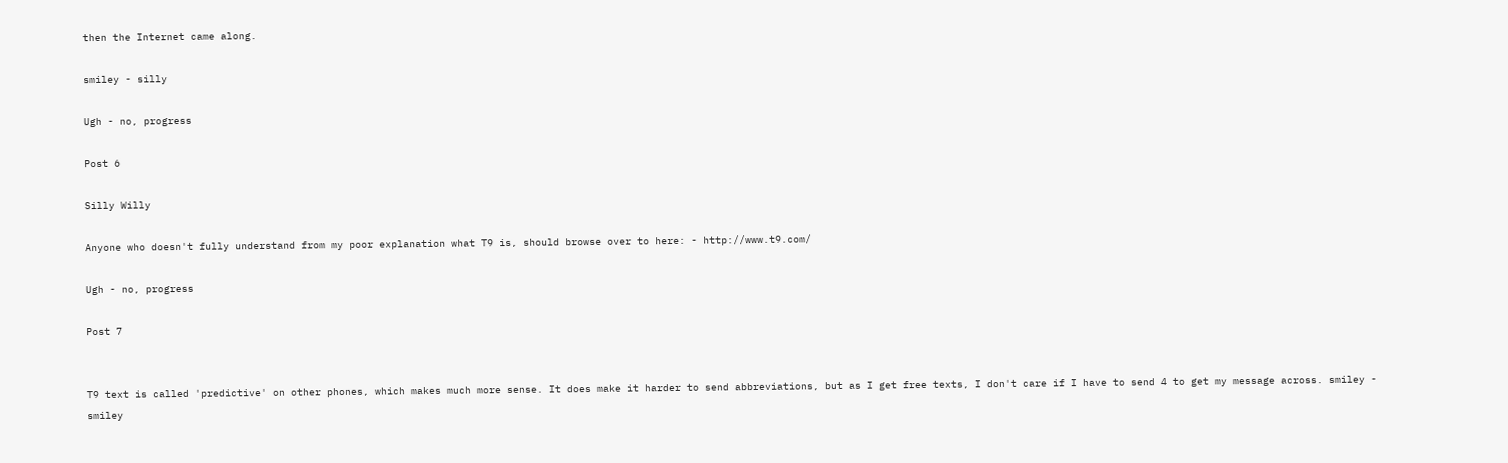then the Internet came along.

smiley - silly

Ugh - no, progress

Post 6

Silly Willy

Anyone who doesn't fully understand from my poor explanation what T9 is, should browse over to here: - http://www.t9.com/

Ugh - no, progress

Post 7


T9 text is called 'predictive' on other phones, which makes much more sense. It does make it harder to send abbreviations, but as I get free texts, I don't care if I have to send 4 to get my message across. smiley - smiley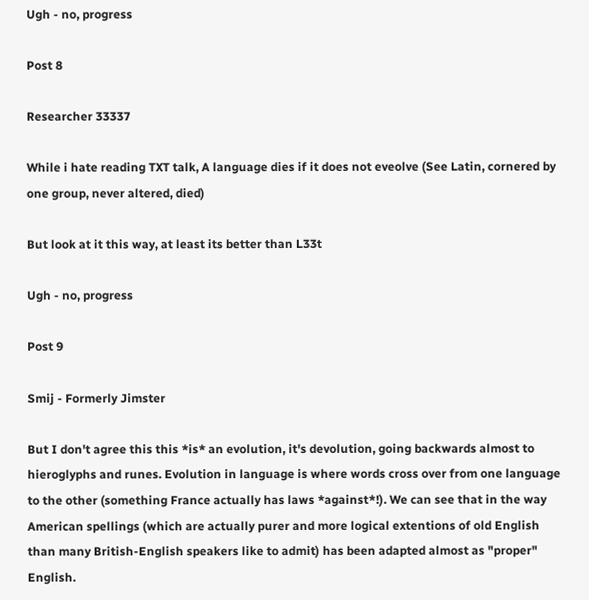Ugh - no, progress

Post 8

Researcher 33337

While i hate reading TXT talk, A language dies if it does not eveolve (See Latin, cornered by one group, never altered, died)

But look at it this way, at least its better than L33t

Ugh - no, progress

Post 9

Smij - Formerly Jimster

But I don't agree this this *is* an evolution, it's devolution, going backwards almost to hieroglyphs and runes. Evolution in language is where words cross over from one language to the other (something France actually has laws *against*!). We can see that in the way American spellings (which are actually purer and more logical extentions of old English than many British-English speakers like to admit) has been adapted almost as "proper" English.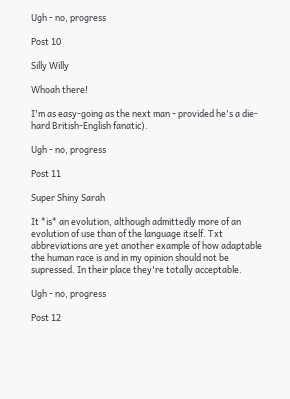Ugh - no, progress

Post 10

Silly Willy

Whoah there!

I'm as easy-going as the next man - provided he's a die-hard British-English fanatic).

Ugh - no, progress

Post 11

Super Shiny Sarah

It *is* an evolution, although admittedly more of an evolution of use than of the language itself. Txt abbreviations are yet another example of how adaptable the human race is and in my opinion should not be supressed. In their place they're totally acceptable.

Ugh - no, progress

Post 12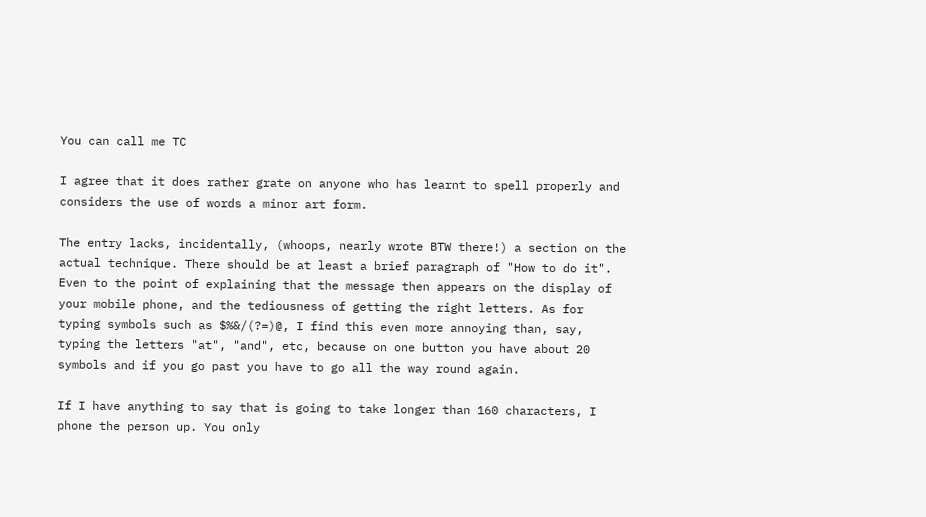You can call me TC

I agree that it does rather grate on anyone who has learnt to spell properly and considers the use of words a minor art form.

The entry lacks, incidentally, (whoops, nearly wrote BTW there!) a section on the actual technique. There should be at least a brief paragraph of "How to do it". Even to the point of explaining that the message then appears on the display of your mobile phone, and the tediousness of getting the right letters. As for typing symbols such as $%&/(?=)@, I find this even more annoying than, say, typing the letters "at", "and", etc, because on one button you have about 20 symbols and if you go past you have to go all the way round again.

If I have anything to say that is going to take longer than 160 characters, I phone the person up. You only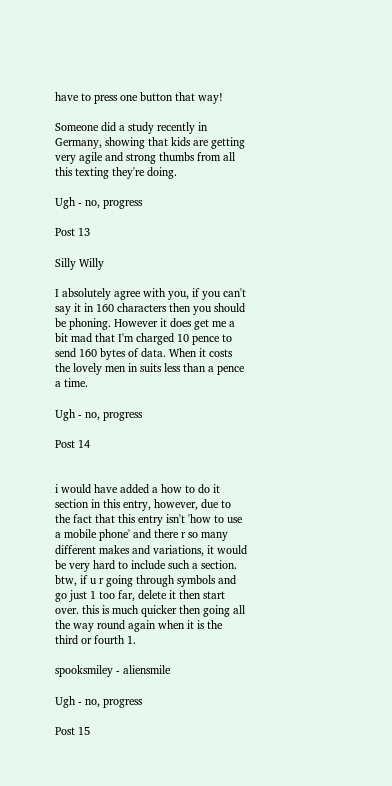have to press one button that way!

Someone did a study recently in Germany, showing that kids are getting very agile and strong thumbs from all this texting they're doing.

Ugh - no, progress

Post 13

Silly Willy

I absolutely agree with you, if you can't say it in 160 characters then you should be phoning. However it does get me a bit mad that I'm charged 10 pence to send 160 bytes of data. When it costs the lovely men in suits less than a pence a time.

Ugh - no, progress

Post 14


i would have added a how to do it section in this entry, however, due to the fact that this entry isn't 'how to use a mobile phone' and there r so many different makes and variations, it would be very hard to include such a section. btw, if u r going through symbols and go just 1 too far, delete it then start over. this is much quicker then going all the way round again when it is the third or fourth 1.

spooksmiley - aliensmile

Ugh - no, progress

Post 15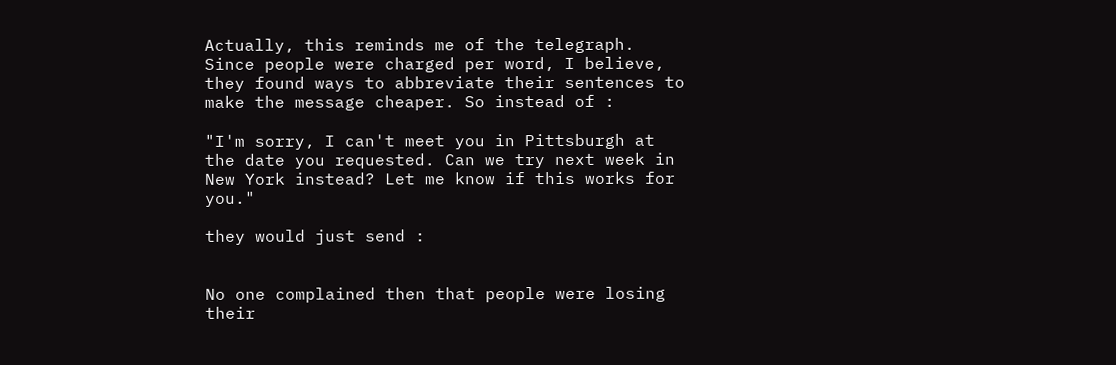Actually, this reminds me of the telegraph. Since people were charged per word, I believe, they found ways to abbreviate their sentences to make the message cheaper. So instead of :

"I'm sorry, I can't meet you in Pittsburgh at the date you requested. Can we try next week in New York instead? Let me know if this works for you."

they would just send :


No one complained then that people were losing their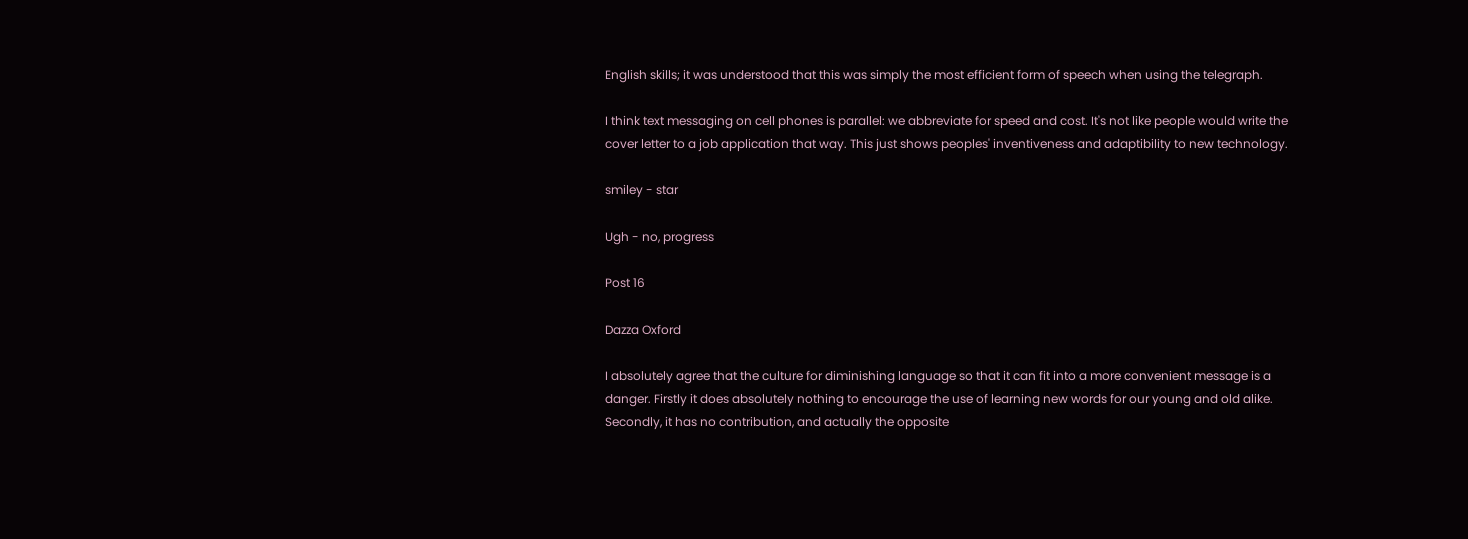English skills; it was understood that this was simply the most efficient form of speech when using the telegraph.

I think text messaging on cell phones is parallel: we abbreviate for speed and cost. It's not like people would write the cover letter to a job application that way. This just shows peoples' inventiveness and adaptibility to new technology.

smiley - star

Ugh - no, progress

Post 16

Dazza Oxford

I absolutely agree that the culture for diminishing language so that it can fit into a more convenient message is a danger. Firstly it does absolutely nothing to encourage the use of learning new words for our young and old alike. Secondly, it has no contribution, and actually the opposite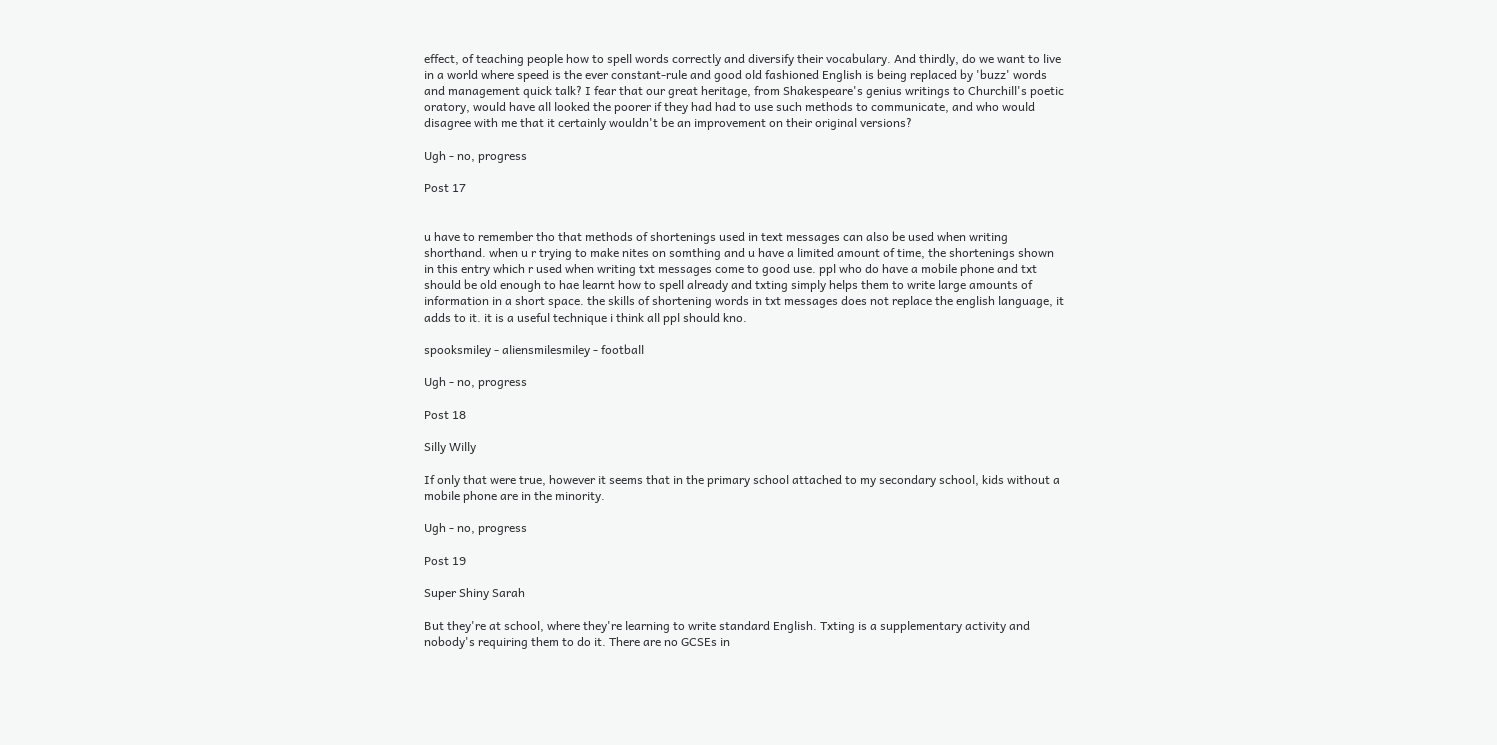effect, of teaching people how to spell words correctly and diversify their vocabulary. And thirdly, do we want to live in a world where speed is the ever constant-rule and good old fashioned English is being replaced by 'buzz' words and management quick talk? I fear that our great heritage, from Shakespeare's genius writings to Churchill's poetic oratory, would have all looked the poorer if they had had to use such methods to communicate, and who would disagree with me that it certainly wouldn't be an improvement on their original versions?

Ugh - no, progress

Post 17


u have to remember tho that methods of shortenings used in text messages can also be used when writing shorthand. when u r trying to make nites on somthing and u have a limited amount of time, the shortenings shown in this entry which r used when writing txt messages come to good use. ppl who do have a mobile phone and txt should be old enough to hae learnt how to spell already and txting simply helps them to write large amounts of information in a short space. the skills of shortening words in txt messages does not replace the english language, it adds to it. it is a useful technique i think all ppl should kno.

spooksmiley - aliensmilesmiley - football

Ugh - no, progress

Post 18

Silly Willy

If only that were true, however it seems that in the primary school attached to my secondary school, kids without a mobile phone are in the minority.

Ugh - no, progress

Post 19

Super Shiny Sarah

But they're at school, where they're learning to write standard English. Txting is a supplementary activity and nobody's requiring them to do it. There are no GCSEs in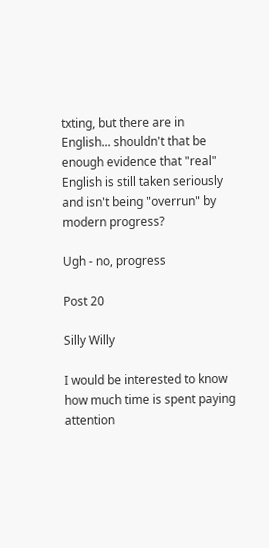txting, but there are in English... shouldn't that be enough evidence that "real" English is still taken seriously and isn't being "overrun" by modern progress?

Ugh - no, progress

Post 20

Silly Willy

I would be interested to know how much time is spent paying attention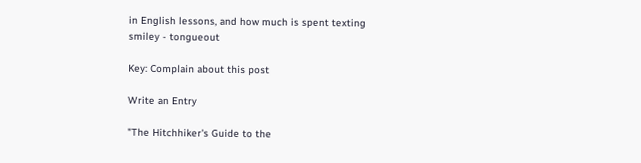in English lessons, and how much is spent texting smiley - tongueout

Key: Complain about this post

Write an Entry

"The Hitchhiker's Guide to the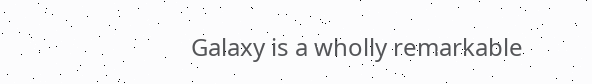Galaxy is a wholly remarkable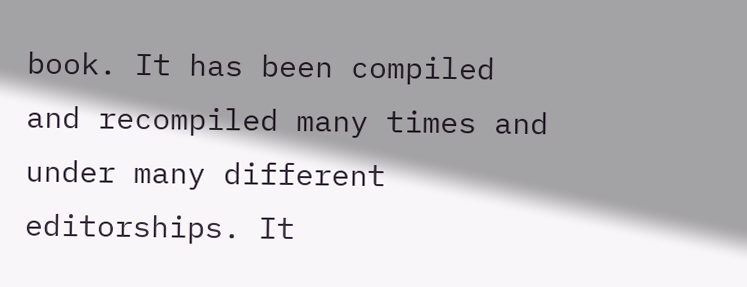book. It has been compiled and recompiled many times and under many different editorships. It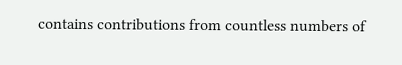contains contributions from countless numbers of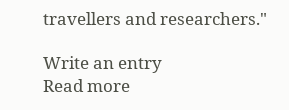travellers and researchers."

Write an entry
Read more